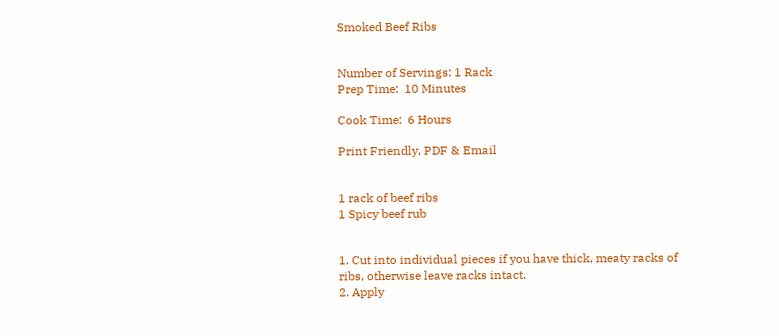Smoked Beef Ribs


Number of Servings: 1 Rack
Prep Time:  10 Minutes

Cook Time:  6 Hours

Print Friendly, PDF & Email


1 rack of beef ribs
1 Spicy beef rub


1. Cut into individual pieces if you have thick, meaty racks of ribs, otherwise leave racks intact.
2. Apply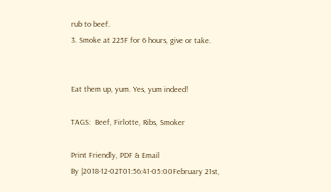rub to beef.
3. Smoke at 225F for 6 hours, give or take.


Eat them up, yum. Yes, yum indeed!

TAGS:  Beef, Firlotte, Ribs, Smoker

Print Friendly, PDF & Email
By |2018-12-02T01:56:41-05:00February 21st,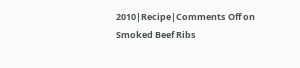2010|Recipe|Comments Off on Smoked Beef Ribs